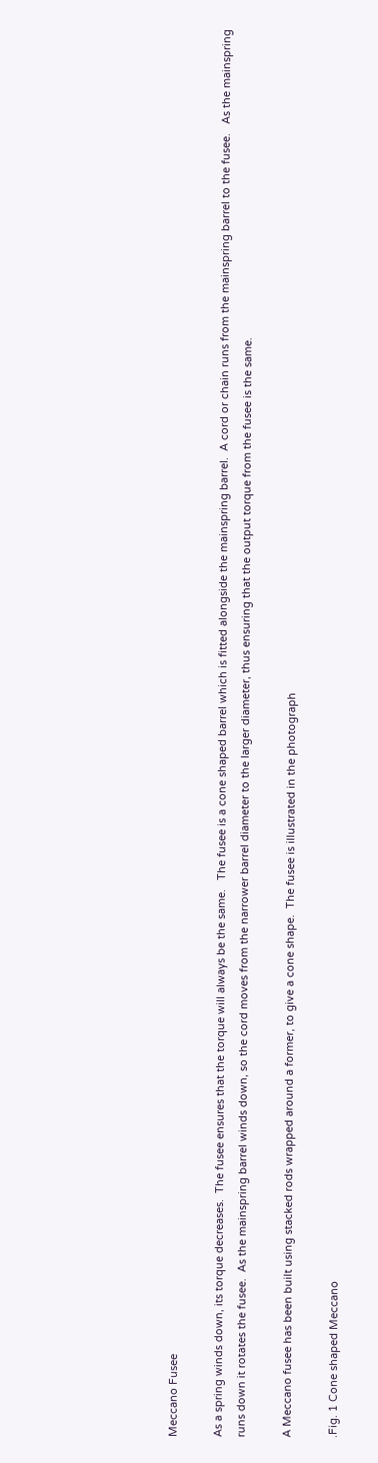Meccano Fusee

As a spring winds down, its torque decreases.  The fusee ensures that the torque will always be the same.   The fusee is a cone shaped barrel which is fitted alongside the mainspring barrel.  A cord or chain runs from the mainspring barrel to the fusee.   As the mainspring runs down it rotates the fusee.  As the mainspring barrel winds down, so the cord moves from the narrower barrel diameter to the larger diameter, thus ensuring that the output torque from the fusee is the same.

A Meccano fusee has been built using stacked rods wrapped around a former, to give a cone shape.  The fusee is illustrated in the photograph

.Fig. 1 Cone shaped Meccano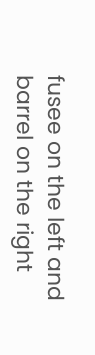fusee on the left and barrel on the right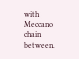with Meccano chain between.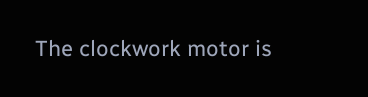The clockwork motor is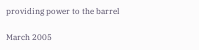providing power to the barrel

March 2005